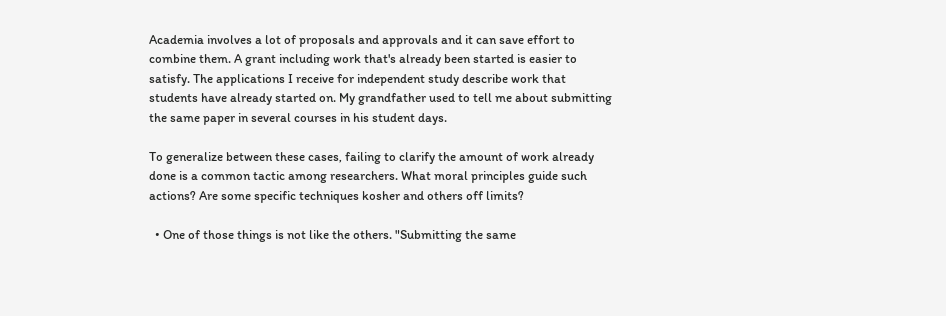Academia involves a lot of proposals and approvals and it can save effort to combine them. A grant including work that's already been started is easier to satisfy. The applications I receive for independent study describe work that students have already started on. My grandfather used to tell me about submitting the same paper in several courses in his student days.

To generalize between these cases, failing to clarify the amount of work already done is a common tactic among researchers. What moral principles guide such actions? Are some specific techniques kosher and others off limits?

  • One of those things is not like the others. "Submitting the same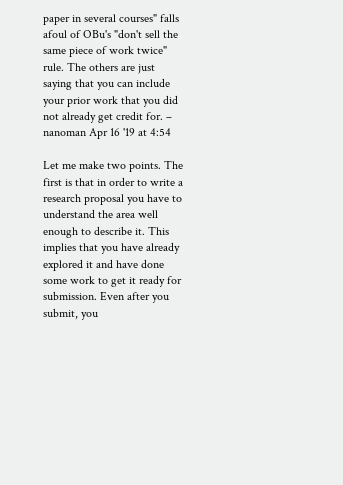paper in several courses" falls afoul of OBu's "don't sell the same piece of work twice" rule. The others are just saying that you can include your prior work that you did not already get credit for. – nanoman Apr 16 '19 at 4:54

Let me make two points. The first is that in order to write a research proposal you have to understand the area well enough to describe it. This implies that you have already explored it and have done some work to get it ready for submission. Even after you submit, you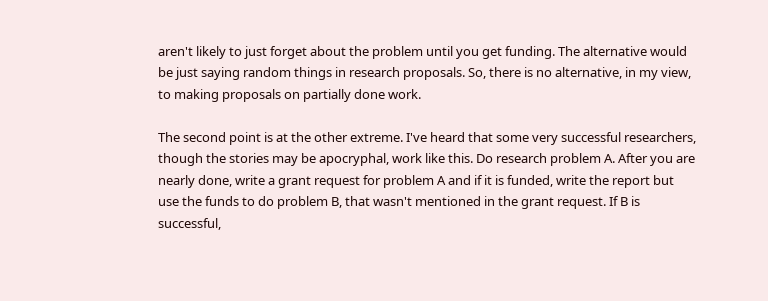aren't likely to just forget about the problem until you get funding. The alternative would be just saying random things in research proposals. So, there is no alternative, in my view, to making proposals on partially done work.

The second point is at the other extreme. I've heard that some very successful researchers, though the stories may be apocryphal, work like this. Do research problem A. After you are nearly done, write a grant request for problem A and if it is funded, write the report but use the funds to do problem B, that wasn't mentioned in the grant request. If B is successful,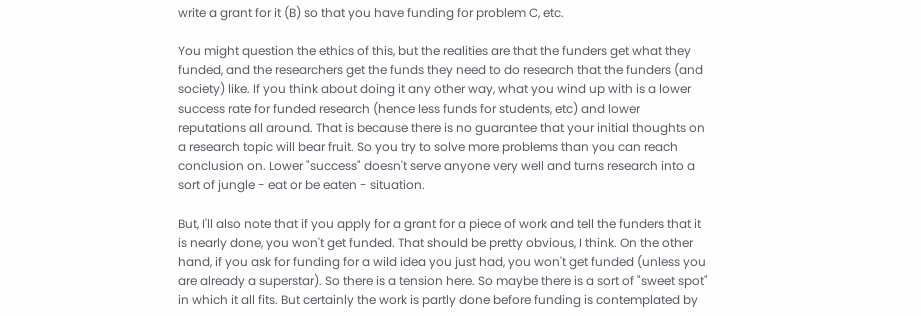write a grant for it (B) so that you have funding for problem C, etc.

You might question the ethics of this, but the realities are that the funders get what they funded, and the researchers get the funds they need to do research that the funders (and society) like. If you think about doing it any other way, what you wind up with is a lower success rate for funded research (hence less funds for students, etc) and lower reputations all around. That is because there is no guarantee that your initial thoughts on a research topic will bear fruit. So you try to solve more problems than you can reach conclusion on. Lower "success" doesn't serve anyone very well and turns research into a sort of jungle - eat or be eaten - situation.

But, I'll also note that if you apply for a grant for a piece of work and tell the funders that it is nearly done, you won't get funded. That should be pretty obvious, I think. On the other hand, if you ask for funding for a wild idea you just had, you won't get funded (unless you are already a superstar). So there is a tension here. So maybe there is a sort of "sweet spot" in which it all fits. But certainly the work is partly done before funding is contemplated by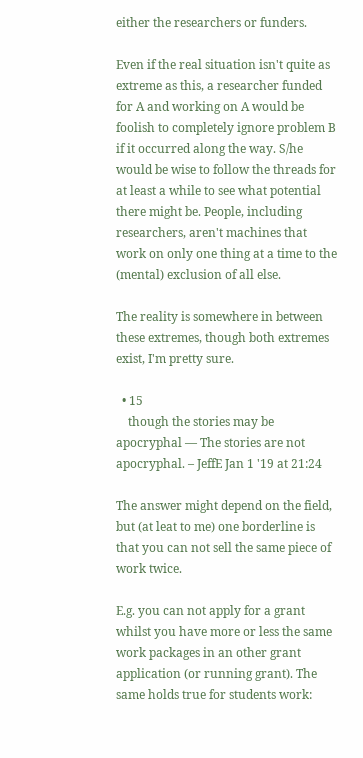either the researchers or funders.

Even if the real situation isn't quite as extreme as this, a researcher funded for A and working on A would be foolish to completely ignore problem B if it occurred along the way. S/he would be wise to follow the threads for at least a while to see what potential there might be. People, including researchers, aren't machines that work on only one thing at a time to the (mental) exclusion of all else.

The reality is somewhere in between these extremes, though both extremes exist, I'm pretty sure.

  • 15
    though the stories may be apocryphal — The stories are not apocryphal. – JeffE Jan 1 '19 at 21:24

The answer might depend on the field, but (at leat to me) one borderline is that you can not sell the same piece of work twice.

E.g. you can not apply for a grant whilst you have more or less the same work packages in an other grant application (or running grant). The same holds true for students work: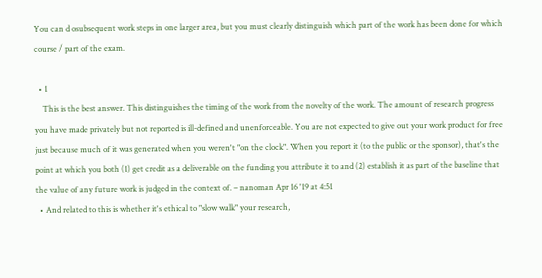You can d osubsequent work steps in one larger area, but you must clearly distinguish which part of the work has been done for which course / part of the exam.

  • 1
    This is the best answer. This distinguishes the timing of the work from the novelty of the work. The amount of research progress you have made privately but not reported is ill-defined and unenforceable. You are not expected to give out your work product for free just because much of it was generated when you weren't "on the clock". When you report it (to the public or the sponsor), that's the point at which you both (1) get credit as a deliverable on the funding you attribute it to and (2) establish it as part of the baseline that the value of any future work is judged in the context of. – nanoman Apr 16 '19 at 4:51
  • And related to this is whether it's ethical to "slow walk" your research,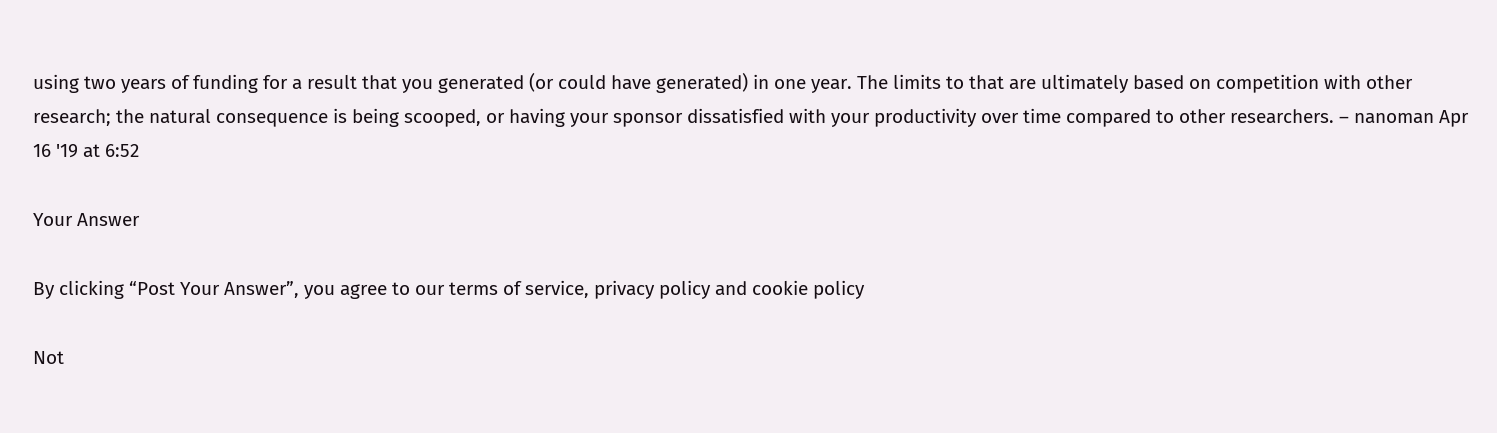using two years of funding for a result that you generated (or could have generated) in one year. The limits to that are ultimately based on competition with other research; the natural consequence is being scooped, or having your sponsor dissatisfied with your productivity over time compared to other researchers. – nanoman Apr 16 '19 at 6:52

Your Answer

By clicking “Post Your Answer”, you agree to our terms of service, privacy policy and cookie policy

Not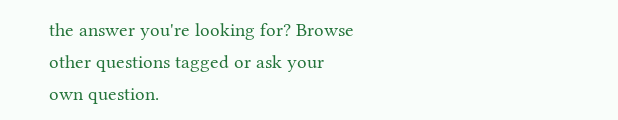the answer you're looking for? Browse other questions tagged or ask your own question.